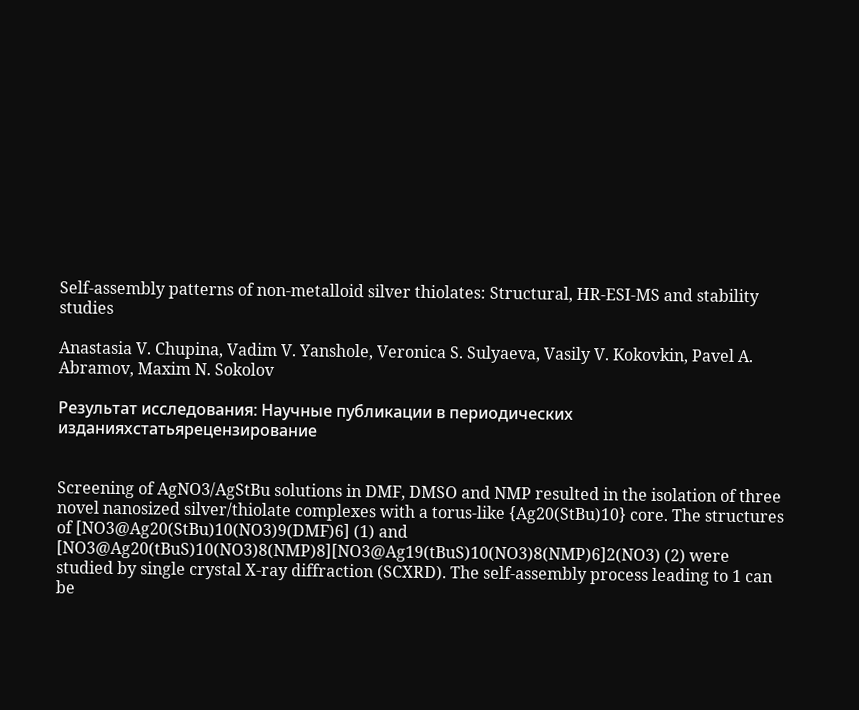Self-assembly patterns of non-metalloid silver thiolates: Structural, HR-ESI-MS and stability studies

Anastasia V. Chupina, Vadim V. Yanshole, Veronica S. Sulyaeva, Vasily V. Kokovkin, Pavel A. Abramov, Maxim N. Sokolov

Результат исследования: Научные публикации в периодических изданияхстатьярецензирование


Screening of AgNO3/AgStBu solutions in DMF, DMSO and NMP resulted in the isolation of three novel nanosized silver/thiolate complexes with a torus-like {Ag20(StBu)10} core. The structures of [NO3@Ag20(StBu)10(NO3)9(DMF)6] (1) and [NO3@Ag20(tBuS)10(NO3)8(NMP)8][NO3@Ag19(tBuS)10(NO3)8(NMP)6]2(NO3) (2) were studied by single crystal X-ray diffraction (SCXRD). The self-assembly process leading to 1 can be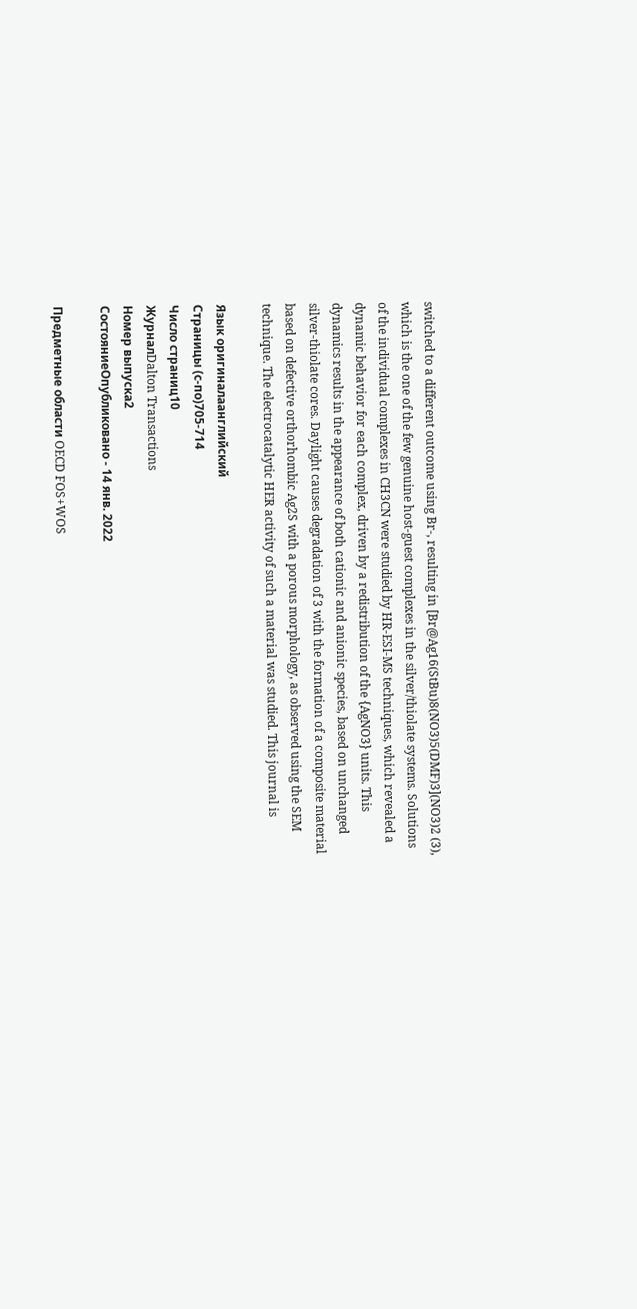switched to a different outcome using Br-, resulting in [Br@Ag16(StBu)8(NO3)5(DMF)3](NO3)2 (3), which is the one of the few genuine host-guest complexes in the silver/thiolate systems. Solutions of the individual complexes in CH3CN were studied by HR-ESI-MS techniques, which revealed a dynamic behavior for each complex, driven by a redistribution of the {AgNO3} units. This dynamics results in the appearance of both cationic and anionic species, based on unchanged silver-thiolate cores. Daylight causes degradation of 3 with the formation of a composite material based on defective orthorhombic Ag2S with a porous morphology, as observed using the SEM technique. The electrocatalytic HER activity of such a material was studied. This journal is

Язык оригиналаанглийский
Страницы (с-по)705-714
Число страниц10
ЖурналDalton Transactions
Номер выпуска2
СостояниеОпубликовано - 14 янв. 2022

Предметные области OECD FOS+WOS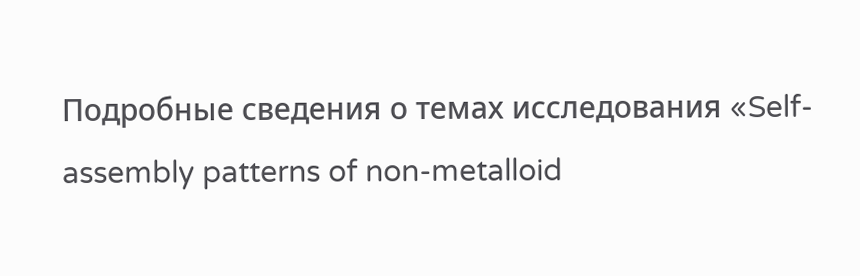Подробные сведения о темах исследования «Self-assembly patterns of non-metalloid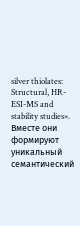silver thiolates: Structural, HR-ESI-MS and stability studies». Вместе они формируют уникальный семантический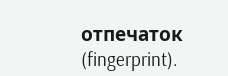отпечаток (fingerprint).